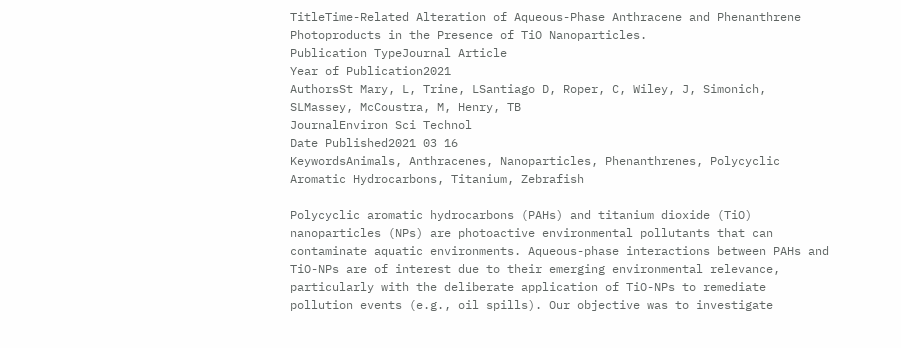TitleTime-Related Alteration of Aqueous-Phase Anthracene and Phenanthrene Photoproducts in the Presence of TiO Nanoparticles.
Publication TypeJournal Article
Year of Publication2021
AuthorsSt Mary, L, Trine, LSantiago D, Roper, C, Wiley, J, Simonich, SLMassey, McCoustra, M, Henry, TB
JournalEnviron Sci Technol
Date Published2021 03 16
KeywordsAnimals, Anthracenes, Nanoparticles, Phenanthrenes, Polycyclic Aromatic Hydrocarbons, Titanium, Zebrafish

Polycyclic aromatic hydrocarbons (PAHs) and titanium dioxide (TiO) nanoparticles (NPs) are photoactive environmental pollutants that can contaminate aquatic environments. Aqueous-phase interactions between PAHs and TiO-NPs are of interest due to their emerging environmental relevance, particularly with the deliberate application of TiO-NPs to remediate pollution events (e.g., oil spills). Our objective was to investigate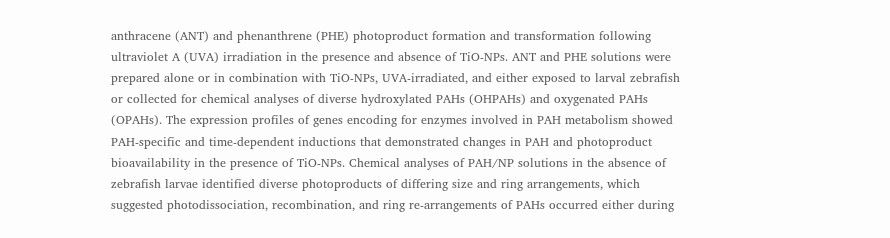anthracene (ANT) and phenanthrene (PHE) photoproduct formation and transformation following ultraviolet A (UVA) irradiation in the presence and absence of TiO-NPs. ANT and PHE solutions were prepared alone or in combination with TiO-NPs, UVA-irradiated, and either exposed to larval zebrafish or collected for chemical analyses of diverse hydroxylated PAHs (OHPAHs) and oxygenated PAHs (OPAHs). The expression profiles of genes encoding for enzymes involved in PAH metabolism showed PAH-specific and time-dependent inductions that demonstrated changes in PAH and photoproduct bioavailability in the presence of TiO-NPs. Chemical analyses of PAH/NP solutions in the absence of zebrafish larvae identified diverse photoproducts of differing size and ring arrangements, which suggested photodissociation, recombination, and ring re-arrangements of PAHs occurred either during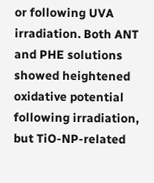or following UVA irradiation. Both ANT and PHE solutions showed heightened oxidative potential following irradiation, but TiO-NP-related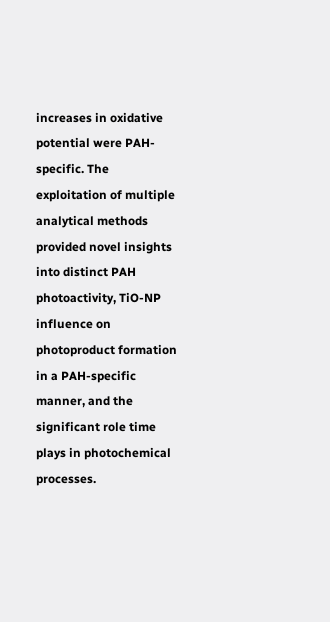increases in oxidative potential were PAH-specific. The exploitation of multiple analytical methods provided novel insights into distinct PAH photoactivity, TiO-NP influence on photoproduct formation in a PAH-specific manner, and the significant role time plays in photochemical processes.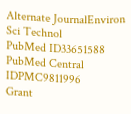Alternate JournalEnviron Sci Technol
PubMed ID33651588
PubMed Central IDPMC9811996
Grant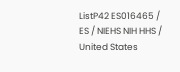ListP42 ES016465 / ES / NIEHS NIH HHS / United States